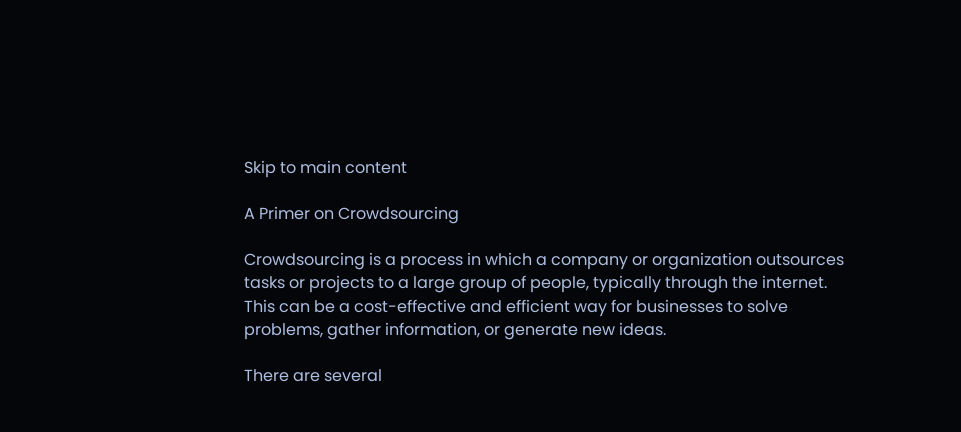Skip to main content

A Primer on Crowdsourcing

Crowdsourcing is a process in which a company or organization outsources tasks or projects to a large group of people, typically through the internet. This can be a cost-effective and efficient way for businesses to solve problems, gather information, or generate new ideas.

There are several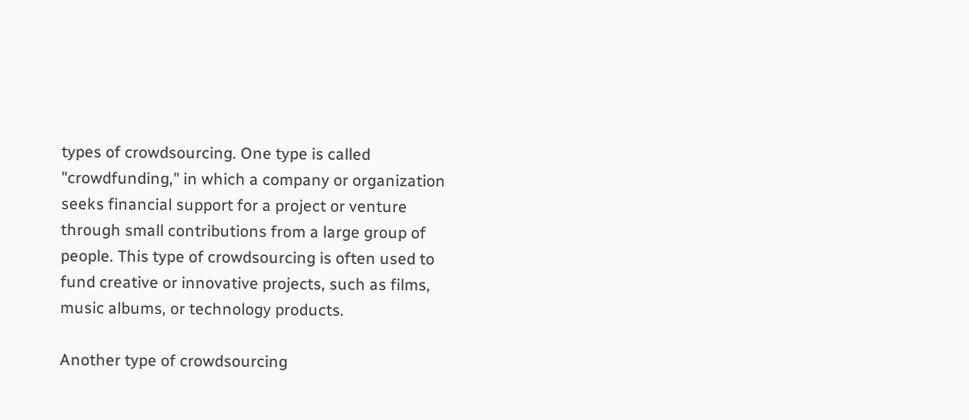types of crowdsourcing. One type is called "crowdfunding," in which a company or organization seeks financial support for a project or venture through small contributions from a large group of people. This type of crowdsourcing is often used to fund creative or innovative projects, such as films, music albums, or technology products.

Another type of crowdsourcing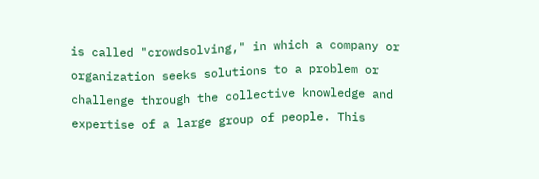is called "crowdsolving," in which a company or organization seeks solutions to a problem or challenge through the collective knowledge and expertise of a large group of people. This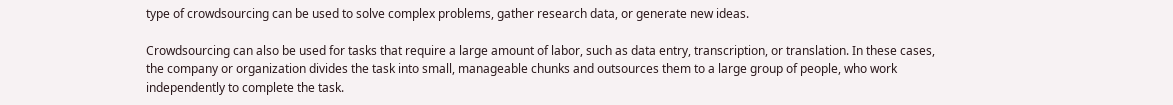type of crowdsourcing can be used to solve complex problems, gather research data, or generate new ideas.

Crowdsourcing can also be used for tasks that require a large amount of labor, such as data entry, transcription, or translation. In these cases, the company or organization divides the task into small, manageable chunks and outsources them to a large group of people, who work independently to complete the task.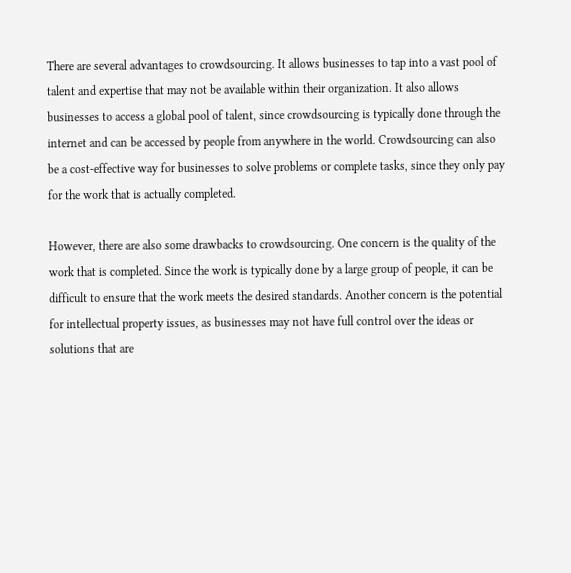There are several advantages to crowdsourcing. It allows businesses to tap into a vast pool of talent and expertise that may not be available within their organization. It also allows businesses to access a global pool of talent, since crowdsourcing is typically done through the internet and can be accessed by people from anywhere in the world. Crowdsourcing can also be a cost-effective way for businesses to solve problems or complete tasks, since they only pay for the work that is actually completed.

However, there are also some drawbacks to crowdsourcing. One concern is the quality of the work that is completed. Since the work is typically done by a large group of people, it can be difficult to ensure that the work meets the desired standards. Another concern is the potential for intellectual property issues, as businesses may not have full control over the ideas or solutions that are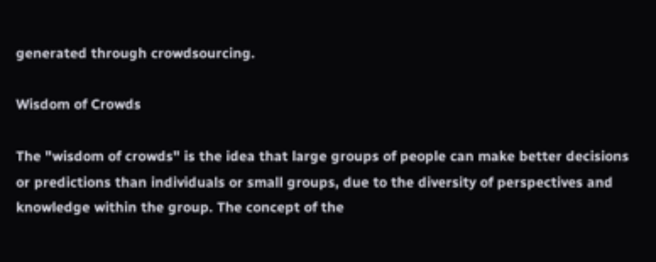generated through crowdsourcing.

Wisdom of Crowds

The "wisdom of crowds" is the idea that large groups of people can make better decisions or predictions than individuals or small groups, due to the diversity of perspectives and knowledge within the group. The concept of the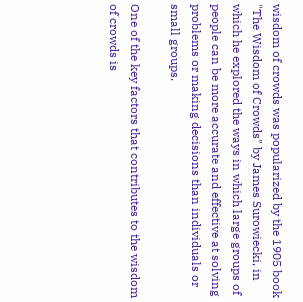wisdom of crowds was popularized by the 1905 book "The Wisdom of Crowds" by James Surowiecki, in which he explored the ways in which large groups of people can be more accurate and effective at solving problems or making decisions than individuals or small groups.

One of the key factors that contributes to the wisdom of crowds is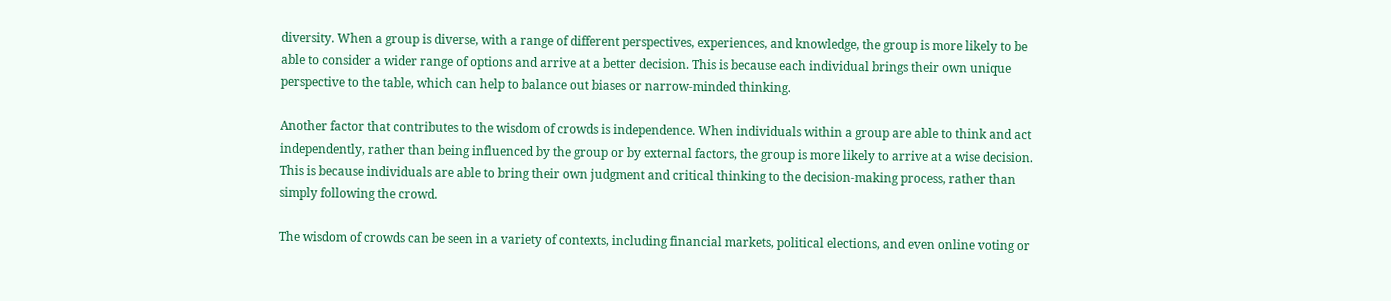diversity. When a group is diverse, with a range of different perspectives, experiences, and knowledge, the group is more likely to be able to consider a wider range of options and arrive at a better decision. This is because each individual brings their own unique perspective to the table, which can help to balance out biases or narrow-minded thinking.

Another factor that contributes to the wisdom of crowds is independence. When individuals within a group are able to think and act independently, rather than being influenced by the group or by external factors, the group is more likely to arrive at a wise decision. This is because individuals are able to bring their own judgment and critical thinking to the decision-making process, rather than simply following the crowd.

The wisdom of crowds can be seen in a variety of contexts, including financial markets, political elections, and even online voting or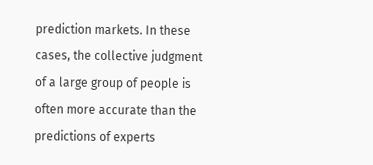prediction markets. In these cases, the collective judgment of a large group of people is often more accurate than the predictions of experts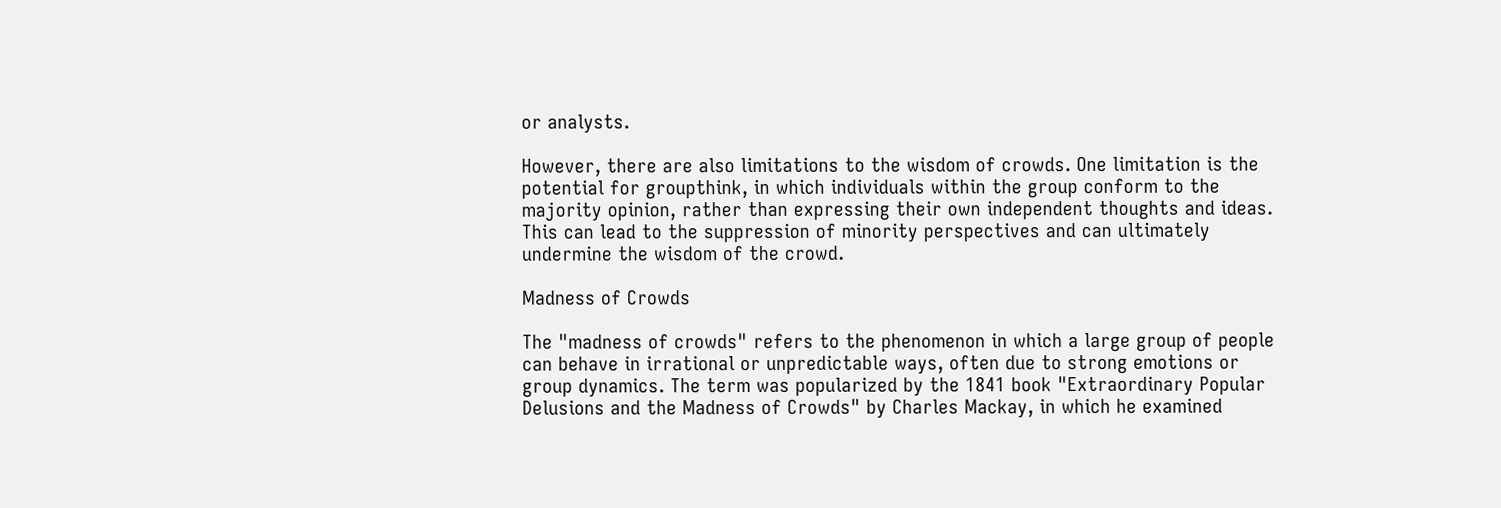or analysts.

However, there are also limitations to the wisdom of crowds. One limitation is the potential for groupthink, in which individuals within the group conform to the majority opinion, rather than expressing their own independent thoughts and ideas. This can lead to the suppression of minority perspectives and can ultimately undermine the wisdom of the crowd.

Madness of Crowds

The "madness of crowds" refers to the phenomenon in which a large group of people can behave in irrational or unpredictable ways, often due to strong emotions or group dynamics. The term was popularized by the 1841 book "Extraordinary Popular Delusions and the Madness of Crowds" by Charles Mackay, in which he examined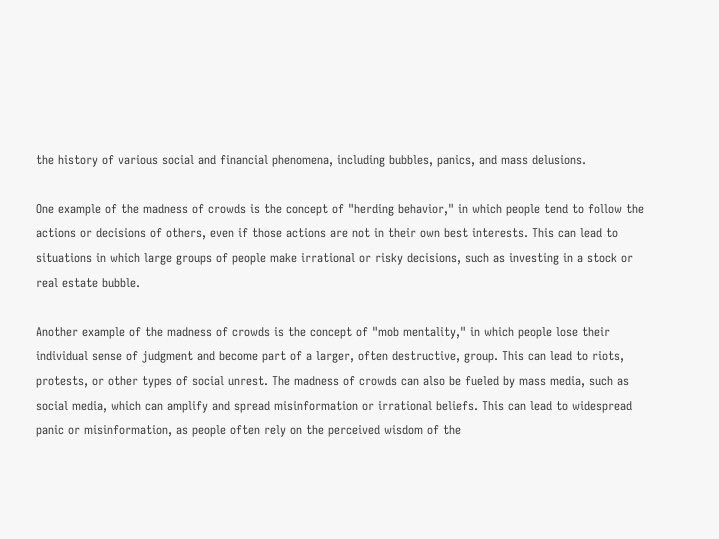the history of various social and financial phenomena, including bubbles, panics, and mass delusions.

One example of the madness of crowds is the concept of "herding behavior," in which people tend to follow the actions or decisions of others, even if those actions are not in their own best interests. This can lead to situations in which large groups of people make irrational or risky decisions, such as investing in a stock or real estate bubble.

Another example of the madness of crowds is the concept of "mob mentality," in which people lose their individual sense of judgment and become part of a larger, often destructive, group. This can lead to riots, protests, or other types of social unrest. The madness of crowds can also be fueled by mass media, such as social media, which can amplify and spread misinformation or irrational beliefs. This can lead to widespread panic or misinformation, as people often rely on the perceived wisdom of the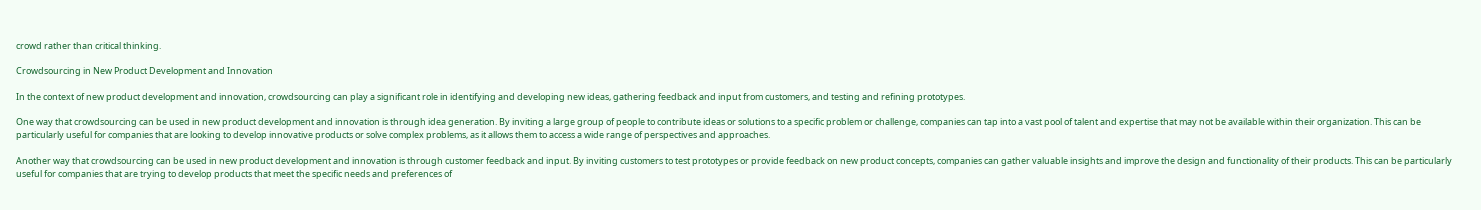crowd rather than critical thinking.

Crowdsourcing in New Product Development and Innovation

In the context of new product development and innovation, crowdsourcing can play a significant role in identifying and developing new ideas, gathering feedback and input from customers, and testing and refining prototypes.

One way that crowdsourcing can be used in new product development and innovation is through idea generation. By inviting a large group of people to contribute ideas or solutions to a specific problem or challenge, companies can tap into a vast pool of talent and expertise that may not be available within their organization. This can be particularly useful for companies that are looking to develop innovative products or solve complex problems, as it allows them to access a wide range of perspectives and approaches.

Another way that crowdsourcing can be used in new product development and innovation is through customer feedback and input. By inviting customers to test prototypes or provide feedback on new product concepts, companies can gather valuable insights and improve the design and functionality of their products. This can be particularly useful for companies that are trying to develop products that meet the specific needs and preferences of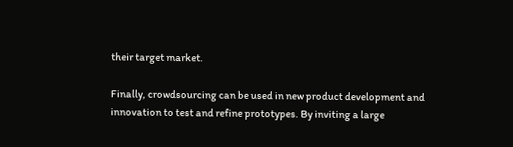their target market.

Finally, crowdsourcing can be used in new product development and innovation to test and refine prototypes. By inviting a large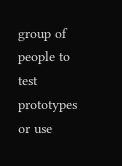group of people to test prototypes or use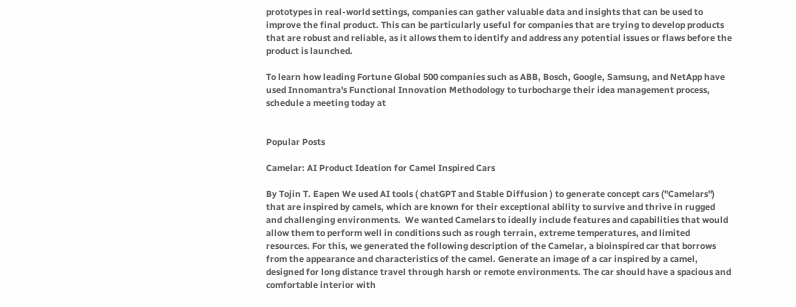prototypes in real-world settings, companies can gather valuable data and insights that can be used to improve the final product. This can be particularly useful for companies that are trying to develop products that are robust and reliable, as it allows them to identify and address any potential issues or flaws before the product is launched.

To learn how leading Fortune Global 500 companies such as ABB, Bosch, Google, Samsung, and NetApp have used Innomantra's Functional Innovation Methodology to turbocharge their idea management process, schedule a meeting today at


Popular Posts

Camelar: AI Product Ideation for Camel Inspired Cars

By Tojin T. Eapen We used AI tools ( chatGPT and Stable Diffusion ) to generate concept cars ("Camelars") that are inspired by camels, which are known for their exceptional ability to survive and thrive in rugged and challenging environments.  We wanted Camelars to ideally include features and capabilities that would allow them to perform well in conditions such as rough terrain, extreme temperatures, and limited resources. For this, we generated the following description of the Camelar, a bioinspired car that borrows from the appearance and characteristics of the camel. Generate an image of a car inspired by a camel, designed for long distance travel through harsh or remote environments. The car should have a spacious and comfortable interior with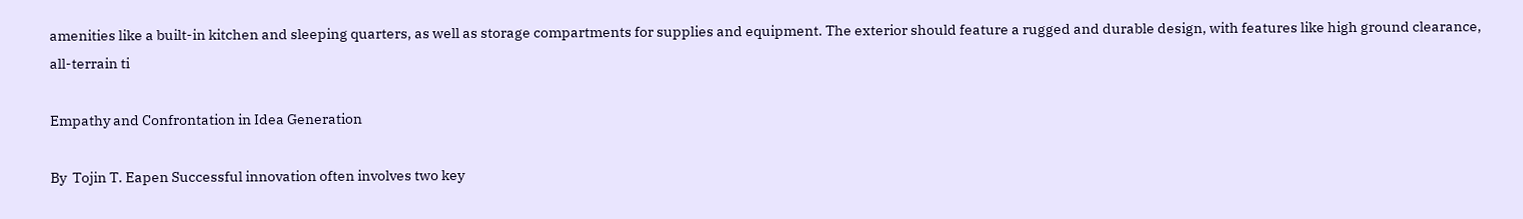amenities like a built-in kitchen and sleeping quarters, as well as storage compartments for supplies and equipment. The exterior should feature a rugged and durable design, with features like high ground clearance, all-terrain ti

Empathy and Confrontation in Idea Generation

By  Tojin T. Eapen Successful innovation often involves two key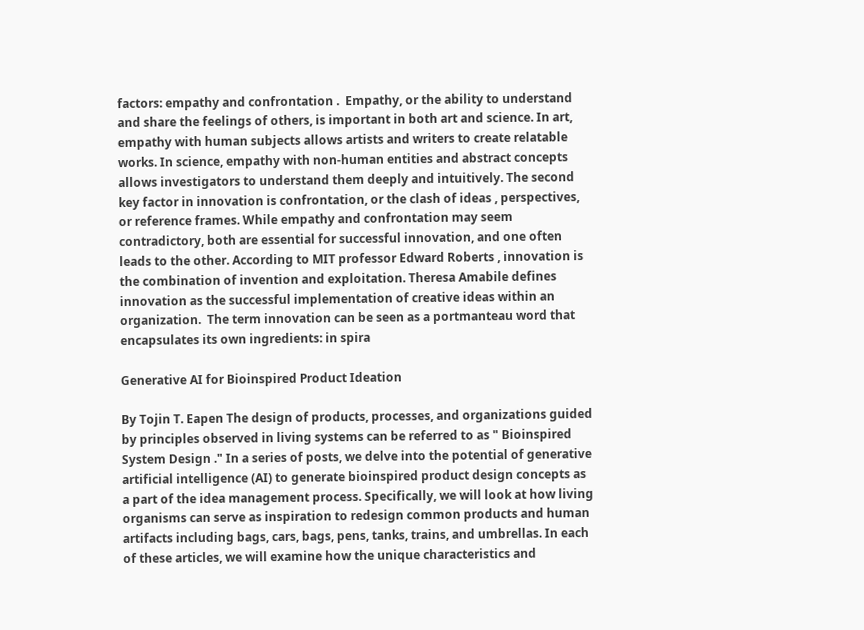factors: empathy and confrontation .  Empathy, or the ability to understand and share the feelings of others, is important in both art and science. In art, empathy with human subjects allows artists and writers to create relatable works. In science, empathy with non-human entities and abstract concepts allows investigators to understand them deeply and intuitively. The second key factor in innovation is confrontation, or the clash of ideas , perspectives, or reference frames. While empathy and confrontation may seem contradictory, both are essential for successful innovation, and one often leads to the other. According to MIT professor Edward Roberts , innovation is the combination of invention and exploitation. Theresa Amabile defines innovation as the successful implementation of creative ideas within an organization.  The term innovation can be seen as a portmanteau word that encapsulates its own ingredients: in spira

Generative AI for Bioinspired Product Ideation

By Tojin T. Eapen The design of products, processes, and organizations guided by principles observed in living systems can be referred to as " Bioinspired System Design ." In a series of posts, we delve into the potential of generative artificial intelligence (AI) to generate bioinspired product design concepts as a part of the idea management process. Specifically, we will look at how living organisms can serve as inspiration to redesign common products and human artifacts including bags, cars, bags, pens, tanks, trains, and umbrellas. In each of these articles, we will examine how the unique characteristics and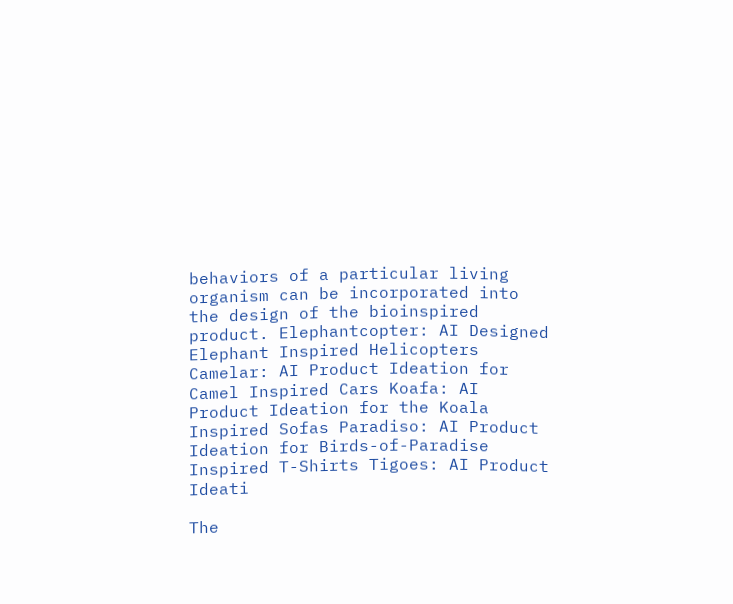behaviors of a particular living organism can be incorporated into the design of the bioinspired product. Elephantcopter: AI Designed Elephant Inspired Helicopters Camelar: AI Product Ideation for Camel Inspired Cars Koafa: AI Product Ideation for the Koala Inspired Sofas Paradiso: AI Product Ideation for Birds-of-Paradise Inspired T-Shirts Tigoes: AI Product Ideati

The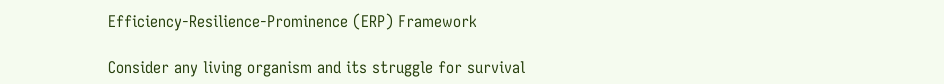Efficiency-Resilience-Prominence (ERP) Framework

Consider any living organism and its struggle for survival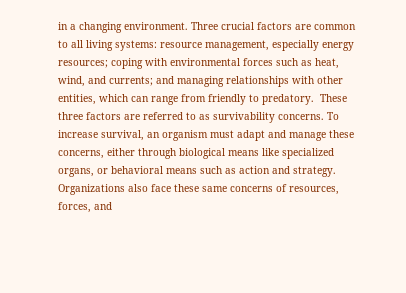in a changing environment. Three crucial factors are common to all living systems: resource management, especially energy resources; coping with environmental forces such as heat, wind, and currents; and managing relationships with other entities, which can range from friendly to predatory.  These three factors are referred to as survivability concerns. To increase survival, an organism must adapt and manage these concerns, either through biological means like specialized organs, or behavioral means such as action and strategy. Organizations also face these same concerns of resources, forces, and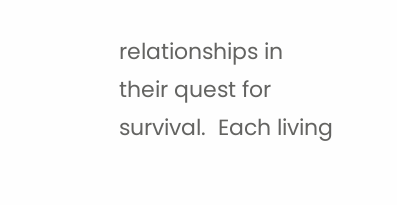relationships in their quest for survival.  Each living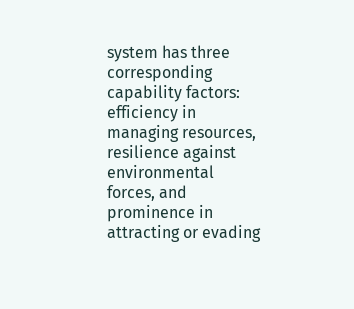system has three corresponding capability factors: efficiency in managing resources, resilience against environmental forces, and prominence in attracting or evading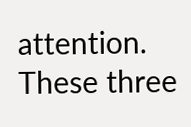attention. These three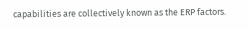capabilities are collectively known as the ERP factors.